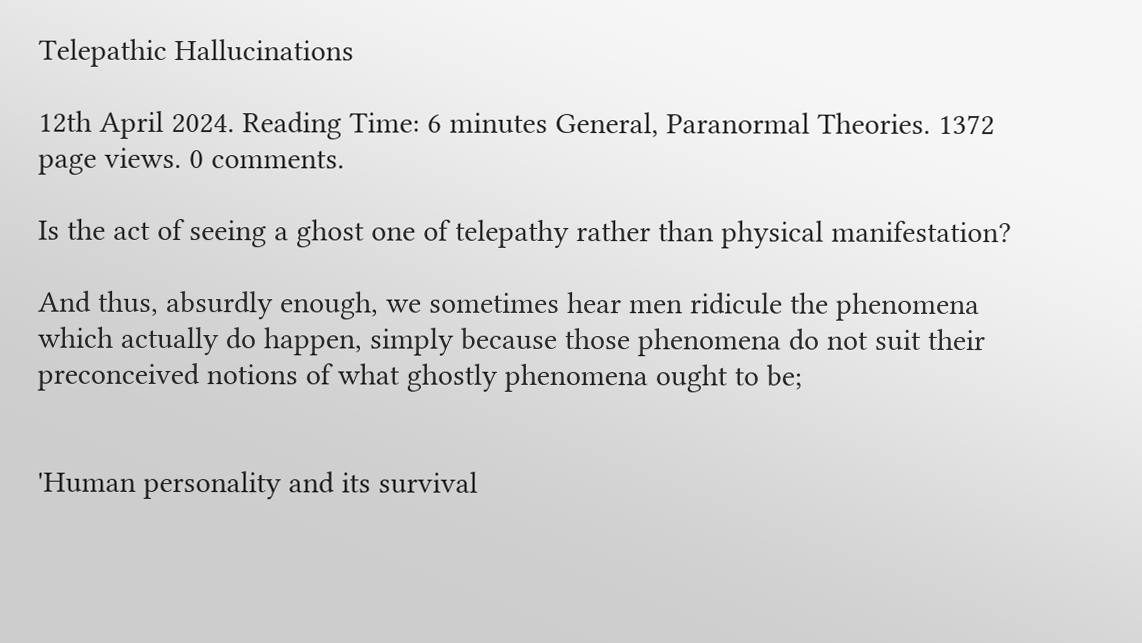Telepathic Hallucinations

12th April 2024. Reading Time: 6 minutes General, Paranormal Theories. 1372 page views. 0 comments.

Is the act of seeing a ghost one of telepathy rather than physical manifestation?

And thus, absurdly enough, we sometimes hear men ridicule the phenomena which actually do happen, simply because those phenomena do not suit their preconceived notions of what ghostly phenomena ought to be;


'Human personality and its survival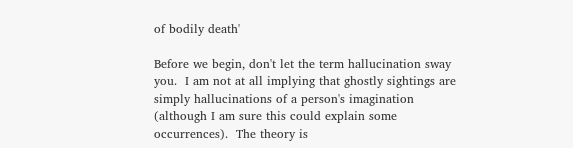of bodily death'

Before we begin, don't let the term hallucination sway you.  I am not at all implying that ghostly sightings are simply hallucinations of a person's imagination (although I am sure this could explain some occurrences).  The theory is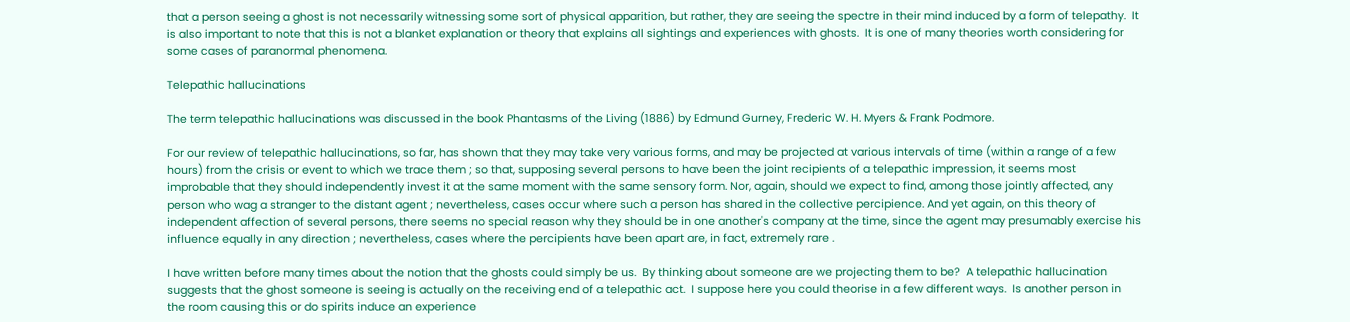that a person seeing a ghost is not necessarily witnessing some sort of physical apparition, but rather, they are seeing the spectre in their mind induced by a form of telepathy.  It is also important to note that this is not a blanket explanation or theory that explains all sightings and experiences with ghosts.  It is one of many theories worth considering for some cases of paranormal phenomena.

Telepathic hallucinations

The term telepathic hallucinations was discussed in the book Phantasms of the Living (1886) by Edmund Gurney, Frederic W. H. Myers & Frank Podmore.

For our review of telepathic hallucinations, so far, has shown that they may take very various forms, and may be projected at various intervals of time (within a range of a few hours) from the crisis or event to which we trace them ; so that, supposing several persons to have been the joint recipients of a telepathic impression, it seems most improbable that they should independently invest it at the same moment with the same sensory form. Nor, again, should we expect to find, among those jointly affected, any person who wag a stranger to the distant agent ; nevertheless, cases occur where such a person has shared in the collective percipience. And yet again, on this theory of independent affection of several persons, there seems no special reason why they should be in one another's company at the time, since the agent may presumably exercise his influence equally in any direction ; nevertheless, cases where the percipients have been apart are, in fact, extremely rare .

I have written before many times about the notion that the ghosts could simply be us.  By thinking about someone are we projecting them to be?  A telepathic hallucination suggests that the ghost someone is seeing is actually on the receiving end of a telepathic act.  I suppose here you could theorise in a few different ways.  Is another person in the room causing this or do spirits induce an experience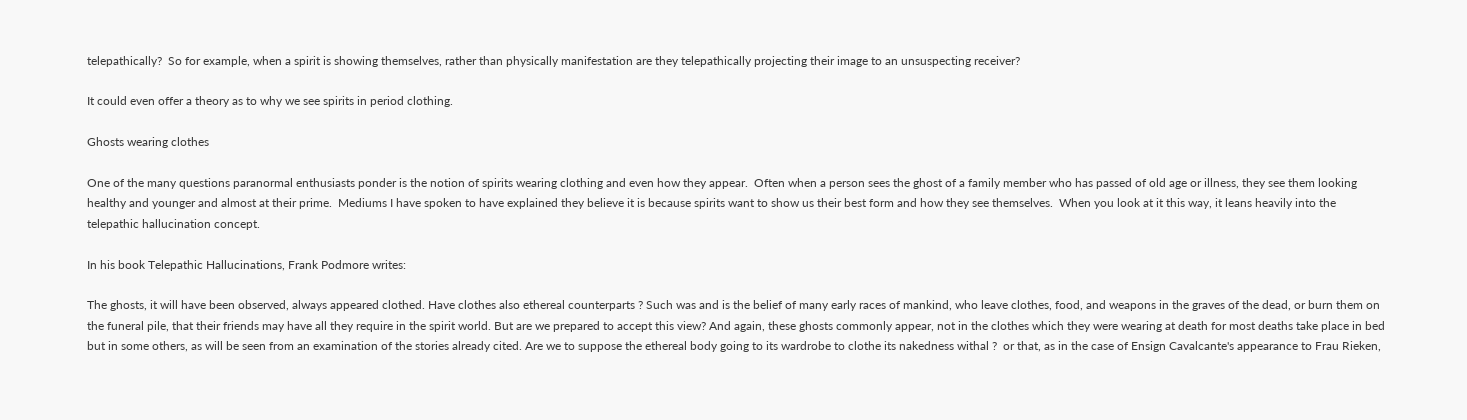telepathically?  So for example, when a spirit is showing themselves, rather than physically manifestation are they telepathically projecting their image to an unsuspecting receiver?

It could even offer a theory as to why we see spirits in period clothing.

Ghosts wearing clothes

One of the many questions paranormal enthusiasts ponder is the notion of spirits wearing clothing and even how they appear.  Often when a person sees the ghost of a family member who has passed of old age or illness, they see them looking healthy and younger and almost at their prime.  Mediums I have spoken to have explained they believe it is because spirits want to show us their best form and how they see themselves.  When you look at it this way, it leans heavily into the telepathic hallucination concept.

In his book Telepathic Hallucinations, Frank Podmore writes:

The ghosts, it will have been observed, always appeared clothed. Have clothes also ethereal counterparts ? Such was and is the belief of many early races of mankind, who leave clothes, food, and weapons in the graves of the dead, or burn them on the funeral pile, that their friends may have all they require in the spirit world. But are we prepared to accept this view? And again, these ghosts commonly appear, not in the clothes which they were wearing at death for most deaths take place in bed but in some others, as will be seen from an examination of the stories already cited. Are we to suppose the ethereal body going to its wardrobe to clothe its nakedness withal ?  or that, as in the case of Ensign Cavalcante's appearance to Frau Rieken,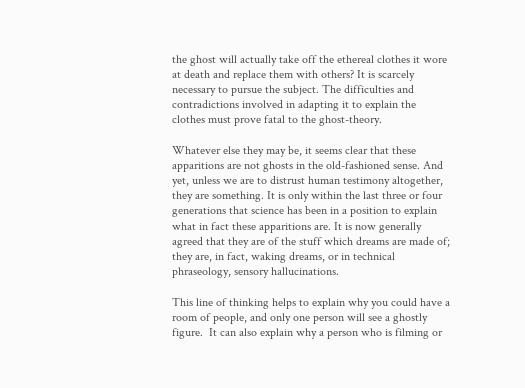the ghost will actually take off the ethereal clothes it wore at death and replace them with others? It is scarcely necessary to pursue the subject. The difficulties and contradictions involved in adapting it to explain the clothes must prove fatal to the ghost-theory.

Whatever else they may be, it seems clear that these apparitions are not ghosts in the old-fashioned sense. And yet, unless we are to distrust human testimony altogether, they are something. It is only within the last three or four generations that science has been in a position to explain what in fact these apparitions are. It is now generally agreed that they are of the stuff which dreams are made of; they are, in fact, waking dreams, or in technical phraseology, sensory hallucinations.

This line of thinking helps to explain why you could have a room of people, and only one person will see a ghostly figure.  It can also explain why a person who is filming or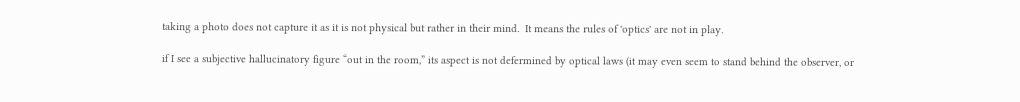taking a photo does not capture it as it is not physical but rather in their mind.  It means the rules of 'optics' are not in play.

if I see a subjective hallucinatory figure “out in the room,” its aspect is not defermined by optical laws (it may even seem to stand behind the observer, or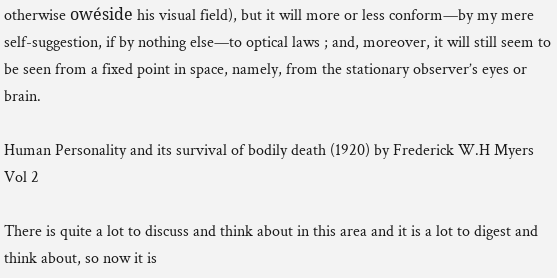otherwise owéside his visual field), but it will more or less conform—by my mere self-suggestion, if by nothing else—to optical laws ; and, moreover, it will still seem to be seen from a fixed point in space, namely, from the stationary observer’s eyes or brain.

Human Personality and its survival of bodily death (1920) by Frederick W.H Myers Vol 2

There is quite a lot to discuss and think about in this area and it is a lot to digest and think about, so now it is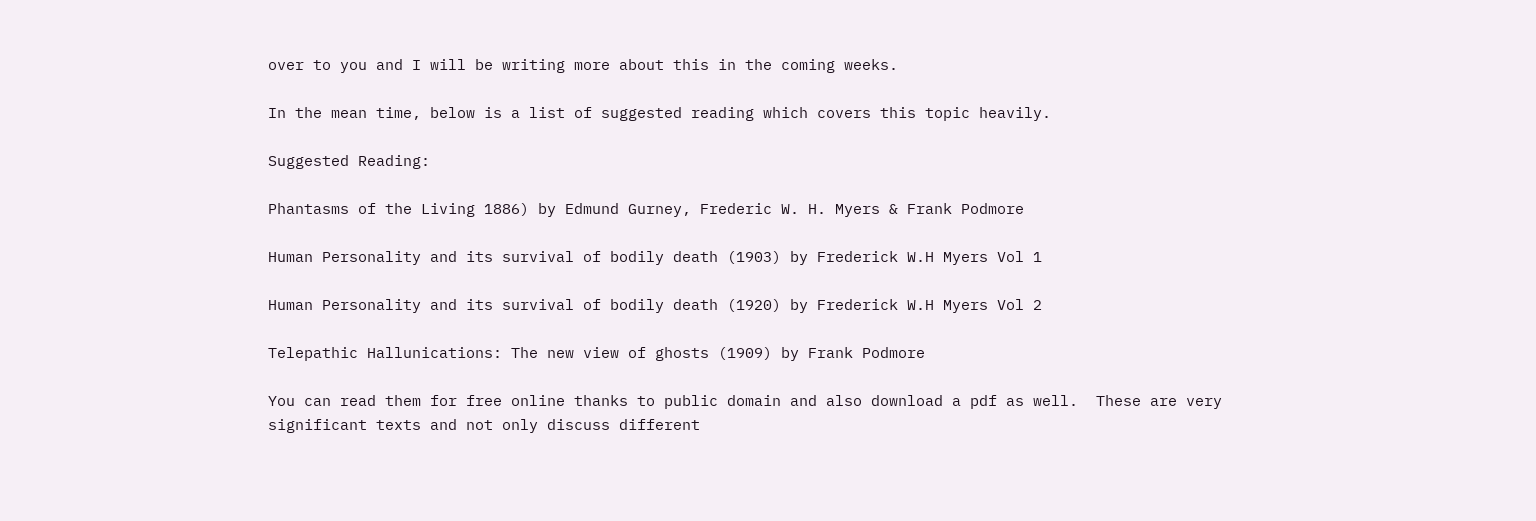over to you and I will be writing more about this in the coming weeks.

In the mean time, below is a list of suggested reading which covers this topic heavily.

Suggested Reading:

Phantasms of the Living 1886) by Edmund Gurney, Frederic W. H. Myers & Frank Podmore

Human Personality and its survival of bodily death (1903) by Frederick W.H Myers Vol 1

Human Personality and its survival of bodily death (1920) by Frederick W.H Myers Vol 2

Telepathic Hallunications: The new view of ghosts (1909) by Frank Podmore

You can read them for free online thanks to public domain and also download a pdf as well.  These are very significant texts and not only discuss different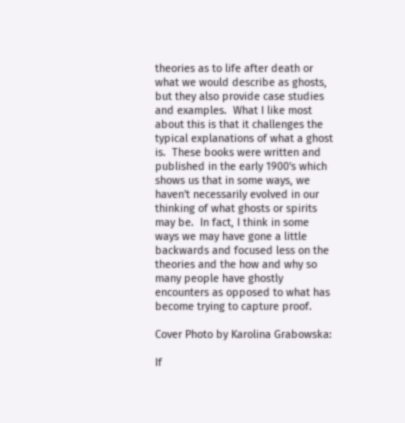theories as to life after death or what we would describe as ghosts, but they also provide case studies and examples.  What I like most about this is that it challenges the typical explanations of what a ghost is.  These books were written and published in the early 1900's which shows us that in some ways, we haven't necessarily evolved in our thinking of what ghosts or spirits may be.  In fact, I think in some ways we may have gone a little backwards and focused less on the theories and the how and why so many people have ghostly encounters as opposed to what has become trying to capture proof.

Cover Photo by Karolina Grabowska:

If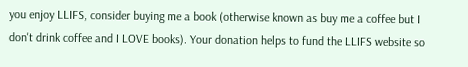you enjoy LLIFS, consider buying me a book (otherwise known as buy me a coffee but I don't drink coffee and I LOVE books). Your donation helps to fund the LLIFS website so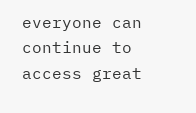everyone can continue to access great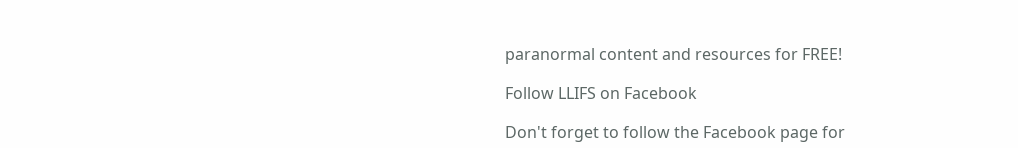paranormal content and resources for FREE!

Follow LLIFS on Facebook

Don't forget to follow the Facebook page for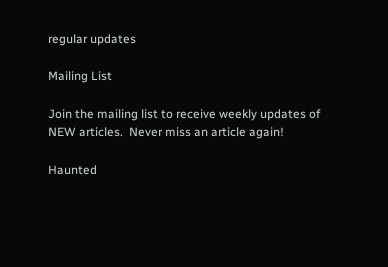regular updates

Mailing List

Join the mailing list to receive weekly updates of NEW articles.  Never miss an article again!

Haunted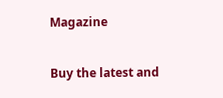Magazine

Buy the latest and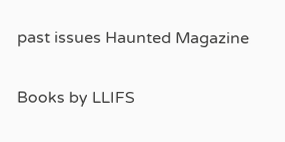past issues Haunted Magazine

Books by LLIFS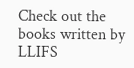Check out the books written by LLIFS